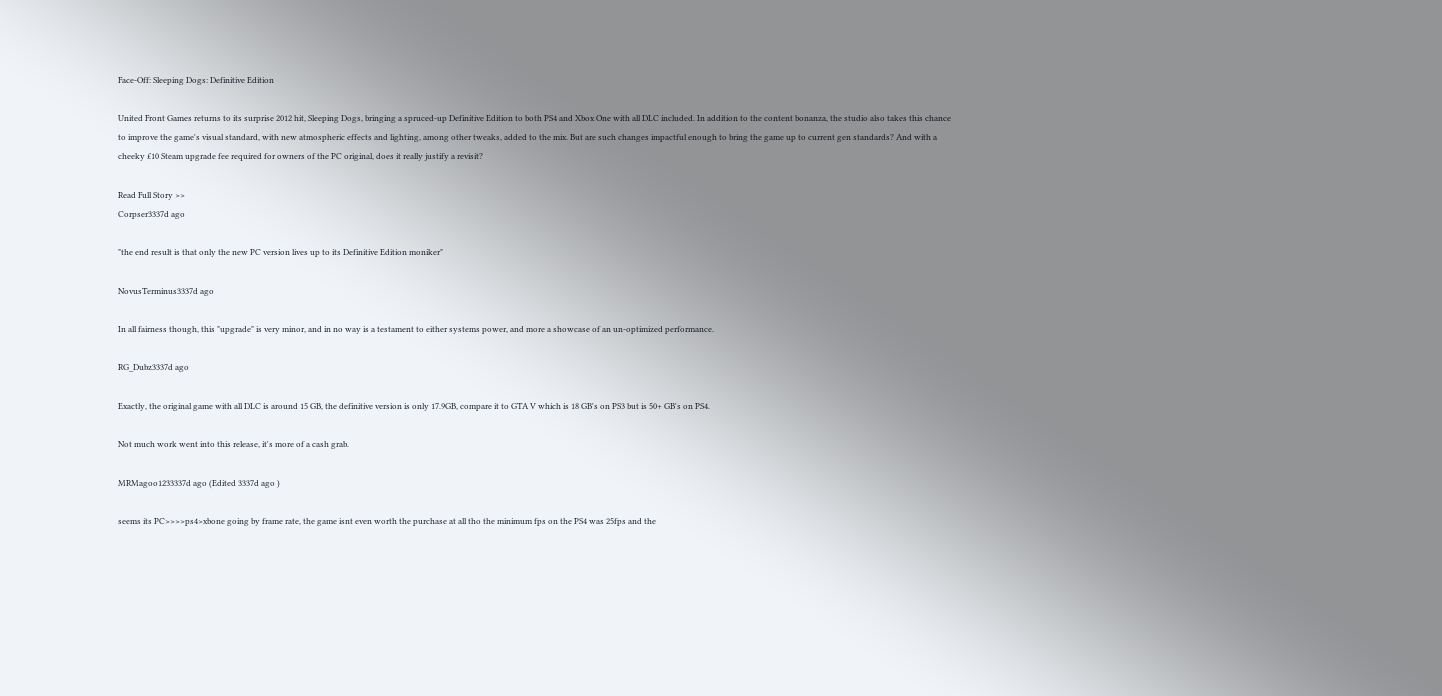Face-Off: Sleeping Dogs: Definitive Edition

United Front Games returns to its surprise 2012 hit, Sleeping Dogs, bringing a spruced-up Definitive Edition to both PS4 and Xbox One with all DLC included. In addition to the content bonanza, the studio also takes this chance to improve the game's visual standard, with new atmospheric effects and lighting, among other tweaks, added to the mix. But are such changes impactful enough to bring the game up to current gen standards? And with a cheeky £10 Steam upgrade fee required for owners of the PC original, does it really justify a revisit?

Read Full Story >>
Corpser3337d ago

"the end result is that only the new PC version lives up to its Definitive Edition moniker"

NovusTerminus3337d ago

In all fairness though, this "upgrade" is very minor, and in no way is a testament to either systems power, and more a showcase of an un-optimized performance.

RG_Dubz3337d ago

Exactly, the original game with all DLC is around 15 GB, the definitive version is only 17.9GB, compare it to GTA V which is 18 GB's on PS3 but is 50+ GB's on PS4.

Not much work went into this release, it's more of a cash grab.

MRMagoo1233337d ago (Edited 3337d ago )

seems its PC>>>>ps4>xbone going by frame rate, the game isnt even worth the purchase at all tho the minimum fps on the PS4 was 25fps and the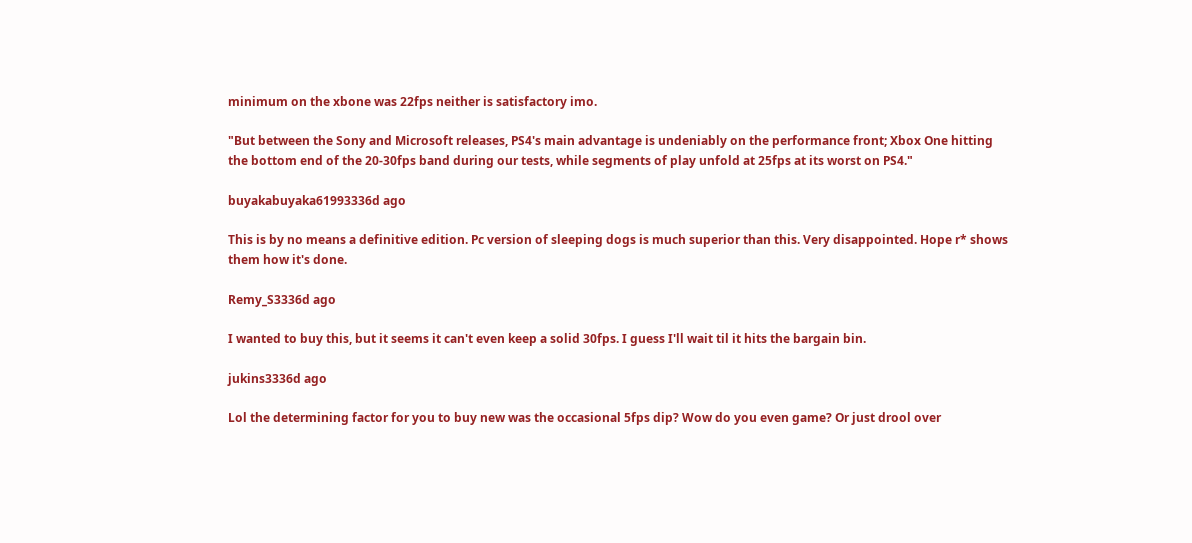minimum on the xbone was 22fps neither is satisfactory imo.

"But between the Sony and Microsoft releases, PS4's main advantage is undeniably on the performance front; Xbox One hitting the bottom end of the 20-30fps band during our tests, while segments of play unfold at 25fps at its worst on PS4."

buyakabuyaka61993336d ago

This is by no means a definitive edition. Pc version of sleeping dogs is much superior than this. Very disappointed. Hope r* shows them how it's done.

Remy_S3336d ago

I wanted to buy this, but it seems it can't even keep a solid 30fps. I guess I'll wait til it hits the bargain bin.

jukins3336d ago

Lol the determining factor for you to buy new was the occasional 5fps dip? Wow do you even game? Or just drool over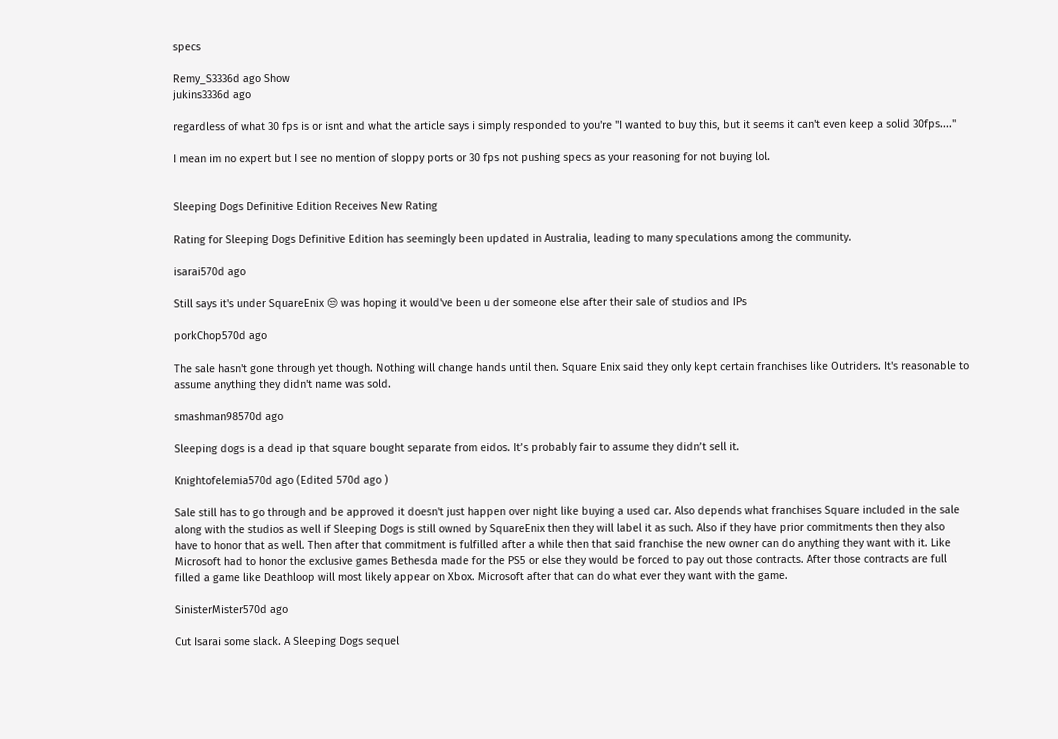specs

Remy_S3336d ago Show
jukins3336d ago

regardless of what 30 fps is or isnt and what the article says i simply responded to you're "I wanted to buy this, but it seems it can't even keep a solid 30fps...."

I mean im no expert but I see no mention of sloppy ports or 30 fps not pushing specs as your reasoning for not buying lol.


Sleeping Dogs Definitive Edition Receives New Rating

Rating for Sleeping Dogs Definitive Edition has seemingly been updated in Australia, leading to many speculations among the community.

isarai570d ago

Still says it's under SquareEnix 😒 was hoping it would've been u der someone else after their sale of studios and IPs

porkChop570d ago

The sale hasn't gone through yet though. Nothing will change hands until then. Square Enix said they only kept certain franchises like Outriders. It's reasonable to assume anything they didn't name was sold.

smashman98570d ago

Sleeping dogs is a dead ip that square bought separate from eidos. It’s probably fair to assume they didn’t sell it.

Knightofelemia570d ago (Edited 570d ago )

Sale still has to go through and be approved it doesn't just happen over night like buying a used car. Also depends what franchises Square included in the sale along with the studios as well if Sleeping Dogs is still owned by SquareEnix then they will label it as such. Also if they have prior commitments then they also have to honor that as well. Then after that commitment is fulfilled after a while then that said franchise the new owner can do anything they want with it. Like Microsoft had to honor the exclusive games Bethesda made for the PS5 or else they would be forced to pay out those contracts. After those contracts are full filled a game like Deathloop will most likely appear on Xbox. Microsoft after that can do what ever they want with the game.

SinisterMister570d ago

Cut Isarai some slack. A Sleeping Dogs sequel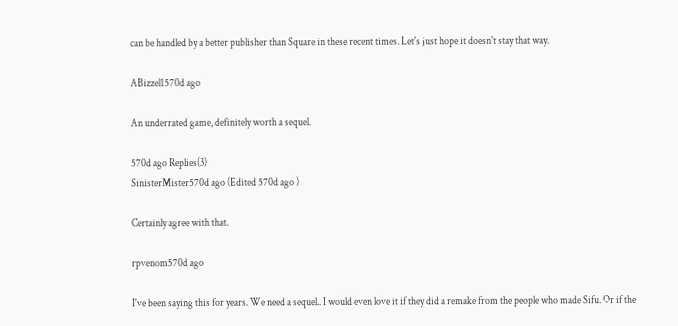can be handled by a better publisher than Square in these recent times. Let's just hope it doesn't stay that way.

ABizzel1570d ago

An underrated game, definitely worth a sequel.

570d ago Replies(3)
SinisterMister570d ago (Edited 570d ago )

Certainly agree with that.

rpvenom570d ago

I've been saying this for years. We need a sequel.. I would even love it if they did a remake from the people who made Sifu. Or if the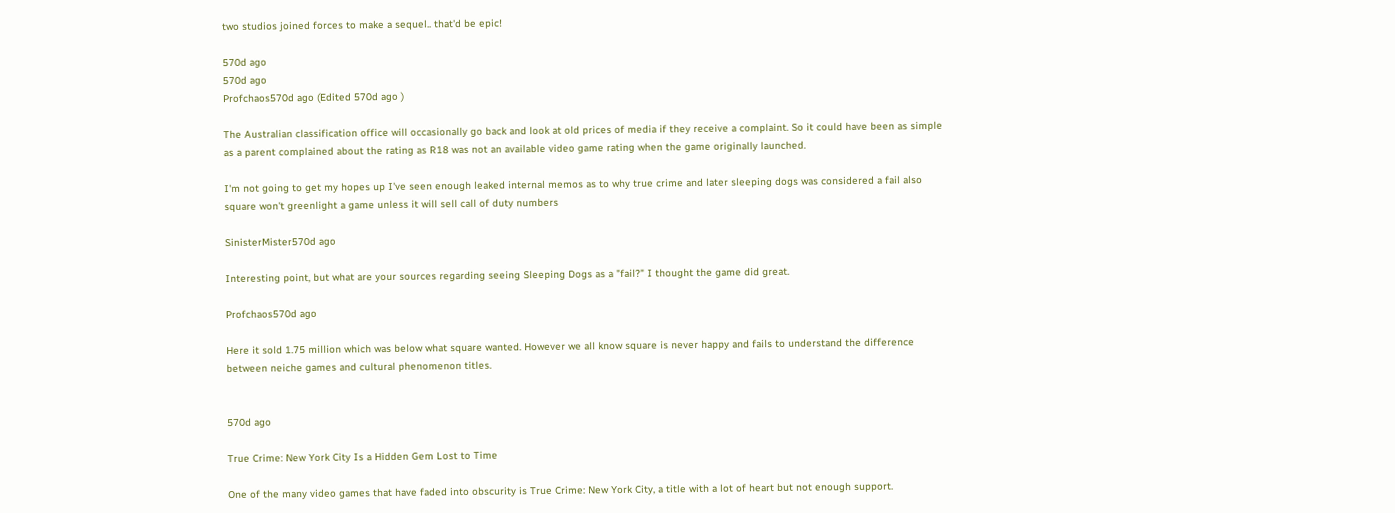two studios joined forces to make a sequel.. that'd be epic!

570d ago
570d ago
Profchaos570d ago (Edited 570d ago )

The Australian classification office will occasionally go back and look at old prices of media if they receive a complaint. So it could have been as simple as a parent complained about the rating as R18 was not an available video game rating when the game originally launched.

I'm not going to get my hopes up I've seen enough leaked internal memos as to why true crime and later sleeping dogs was considered a fail also square won't greenlight a game unless it will sell call of duty numbers

SinisterMister570d ago

Interesting point, but what are your sources regarding seeing Sleeping Dogs as a "fail?" I thought the game did great.

Profchaos570d ago

Here it sold 1.75 million which was below what square wanted. However we all know square is never happy and fails to understand the difference between neiche games and cultural phenomenon titles.


570d ago

True Crime: New York City Is a Hidden Gem Lost to Time

One of the many video games that have faded into obscurity is True Crime: New York City, a title with a lot of heart but not enough support.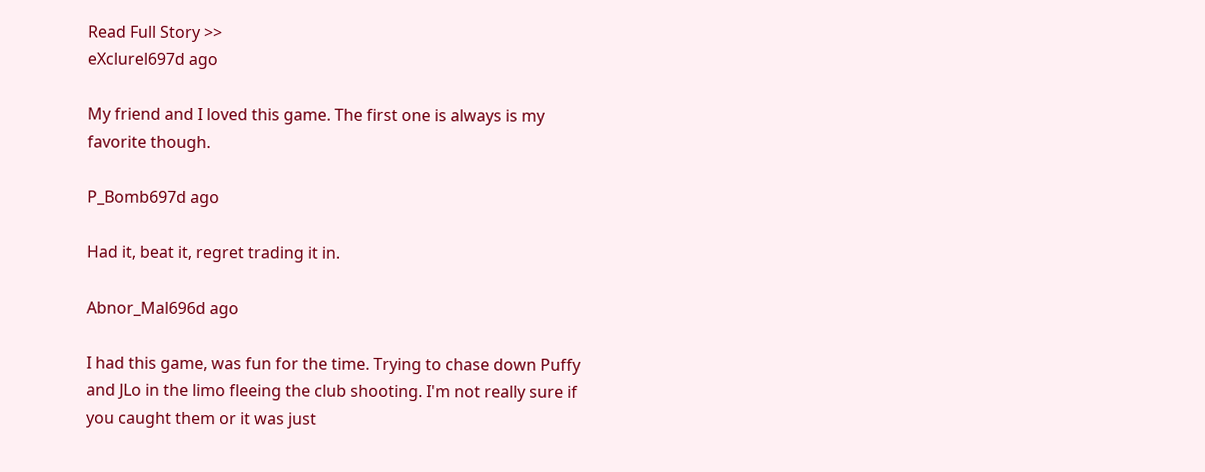Read Full Story >>
eXclurel697d ago

My friend and I loved this game. The first one is always is my favorite though.

P_Bomb697d ago

Had it, beat it, regret trading it in.

Abnor_Mal696d ago

I had this game, was fun for the time. Trying to chase down Puffy and JLo in the limo fleeing the club shooting. I'm not really sure if you caught them or it was just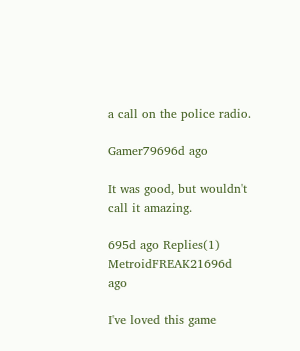a call on the police radio.

Gamer79696d ago

It was good, but wouldn't call it amazing.

695d ago Replies(1)
MetroidFREAK21696d ago

I've loved this game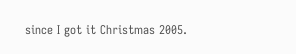since I got it Christmas 2005.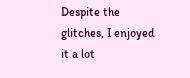Despite the glitches, I enjoyed it a lot